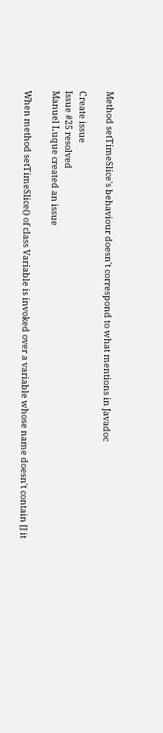Method setTimeSlice's behaviour doesn't correspond to what mentions in Javadoc

Create issue
Issue #25 resolved
Manuel Luque created an issue

When method setTimeSlice() of class Variable is invoked over a variable whose name doesn't contain [] it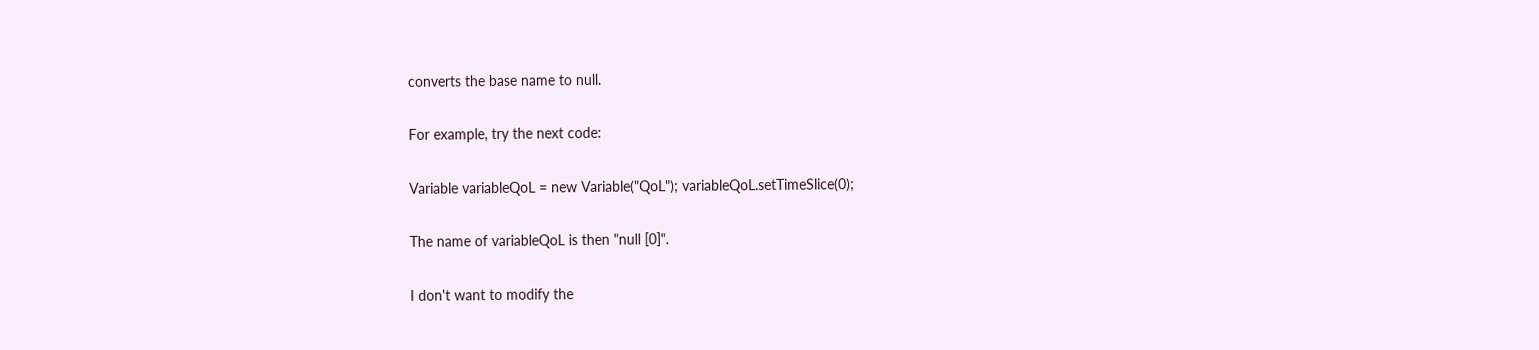converts the base name to null.

For example, try the next code:

Variable variableQoL = new Variable("QoL"); variableQoL.setTimeSlice(0);

The name of variableQoL is then "null [0]".

I don't want to modify the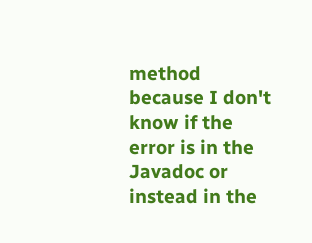method because I don't know if the error is in the Javadoc or instead in the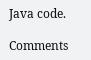Java code.

Comments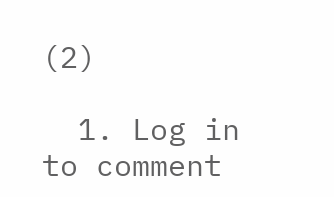(2)

  1. Log in to comment